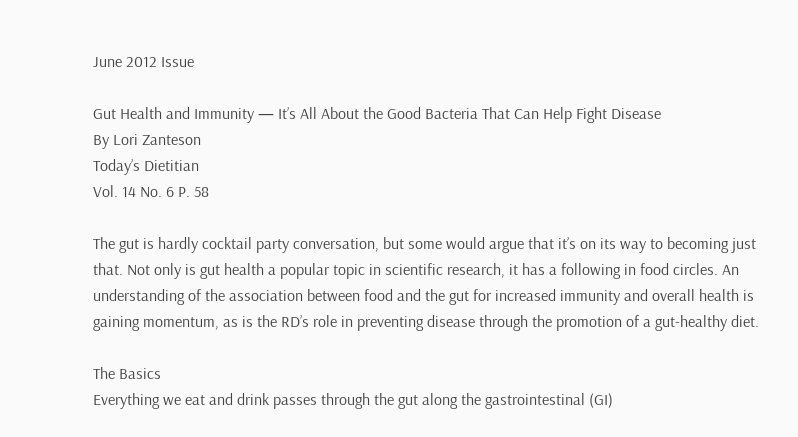June 2012 Issue

Gut Health and Immunity — It’s All About the Good Bacteria That Can Help Fight Disease
By Lori Zanteson
Today’s Dietitian
Vol. 14 No. 6 P. 58

The gut is hardly cocktail party conversation, but some would argue that it’s on its way to becoming just that. Not only is gut health a popular topic in scientific research, it has a following in food circles. An understanding of the association between food and the gut for increased immunity and overall health is gaining momentum, as is the RD’s role in preventing disease through the promotion of a gut-healthy diet.

The Basics
Everything we eat and drink passes through the gut along the gastrointestinal (GI)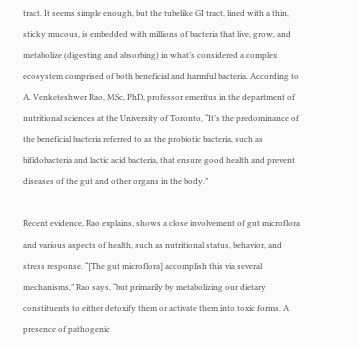tract. It seems simple enough, but the tubelike GI tract, lined with a thin, sticky mucous, is embedded with millions of bacteria that live, grow, and metabolize (digesting and absorbing) in what’s considered a complex ecosystem comprised of both beneficial and harmful bacteria. According to A. Venketeshwer Rao, MSc, PhD, professor emeritus in the department of nutritional sciences at the University of Toronto, “It’s the predominance of the beneficial bacteria referred to as the probiotic bacteria, such as bifidobacteria and lactic acid bacteria, that ensure good health and prevent diseases of the gut and other organs in the body.”

Recent evidence, Rao explains, shows a close involvement of gut microflora and various aspects of health, such as nutritional status, behavior, and stress response. “[The gut microflora] accomplish this via several mechanisms,” Rao says, “but primarily by metabolizing our dietary constituents to either detoxify them or activate them into toxic forms. A presence of pathogenic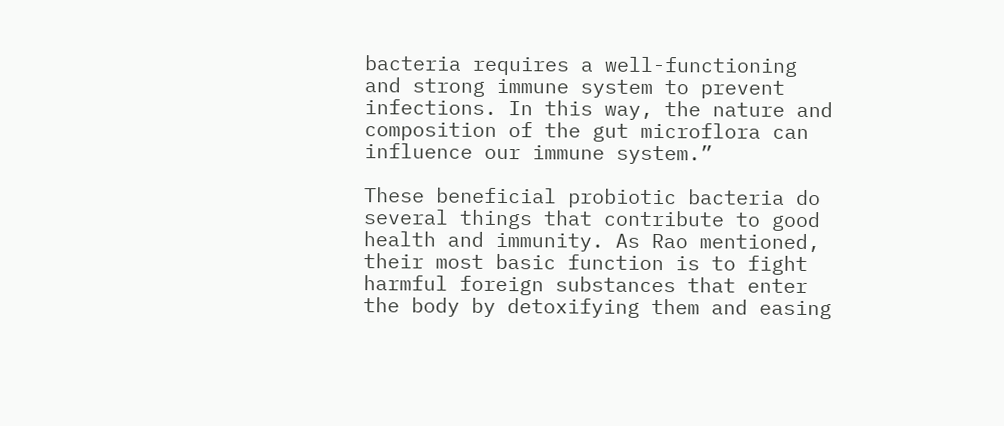bacteria requires a well-functioning and strong immune system to prevent infections. In this way, the nature and composition of the gut microflora can influence our immune system.”

These beneficial probiotic bacteria do several things that contribute to good health and immunity. As Rao mentioned, their most basic function is to fight harmful foreign substances that enter the body by detoxifying them and easing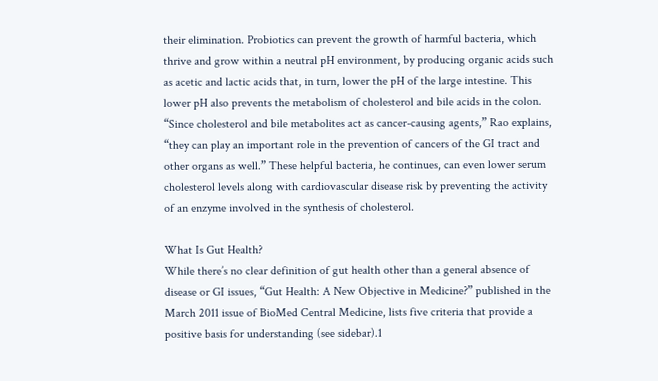their elimination. Probiotics can prevent the growth of harmful bacteria, which thrive and grow within a neutral pH environment, by producing organic acids such as acetic and lactic acids that, in turn, lower the pH of the large intestine. This lower pH also prevents the metabolism of cholesterol and bile acids in the colon. “Since cholesterol and bile metabolites act as cancer-causing agents,” Rao explains, “they can play an important role in the prevention of cancers of the GI tract and other organs as well.” These helpful bacteria, he continues, can even lower serum cholesterol levels along with cardiovascular disease risk by preventing the activity of an enzyme involved in the synthesis of cholesterol.

What Is Gut Health?
While there’s no clear definition of gut health other than a general absence of disease or GI issues, “Gut Health: A New Objective in Medicine?” published in the March 2011 issue of BioMed Central Medicine, lists five criteria that provide a positive basis for understanding (see sidebar).1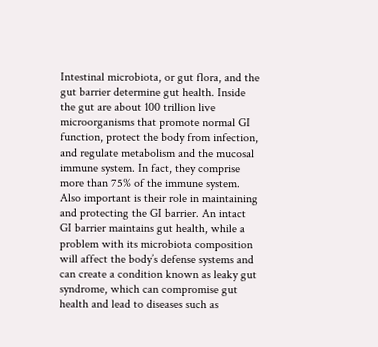Intestinal microbiota, or gut flora, and the gut barrier determine gut health. Inside the gut are about 100 trillion live microorganisms that promote normal GI function, protect the body from infection, and regulate metabolism and the mucosal immune system. In fact, they comprise more than 75% of the immune system. Also important is their role in maintaining and protecting the GI barrier. An intact GI barrier maintains gut health, while a problem with its microbiota composition will affect the body’s defense systems and can create a condition known as leaky gut syndrome, which can compromise gut health and lead to diseases such as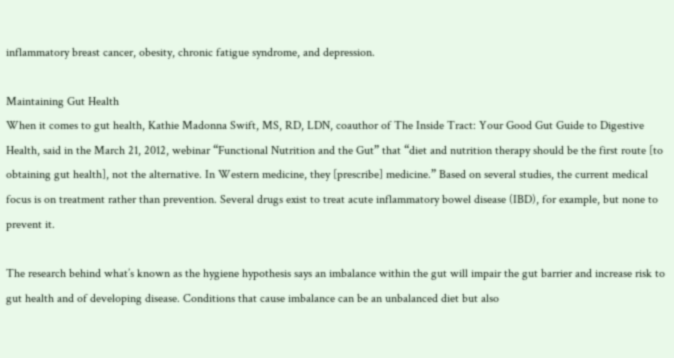inflammatory breast cancer, obesity, chronic fatigue syndrome, and depression.

Maintaining Gut Health
When it comes to gut health, Kathie Madonna Swift, MS, RD, LDN, coauthor of The Inside Tract: Your Good Gut Guide to Digestive Health, said in the March 21, 2012, webinar “Functional Nutrition and the Gut” that “diet and nutrition therapy should be the first route [to obtaining gut health], not the alternative. In Western medicine, they [prescribe] medicine.” Based on several studies, the current medical focus is on treatment rather than prevention. Several drugs exist to treat acute inflammatory bowel disease (IBD), for example, but none to prevent it.

The research behind what’s known as the hygiene hypothesis says an imbalance within the gut will impair the gut barrier and increase risk to gut health and of developing disease. Conditions that cause imbalance can be an unbalanced diet but also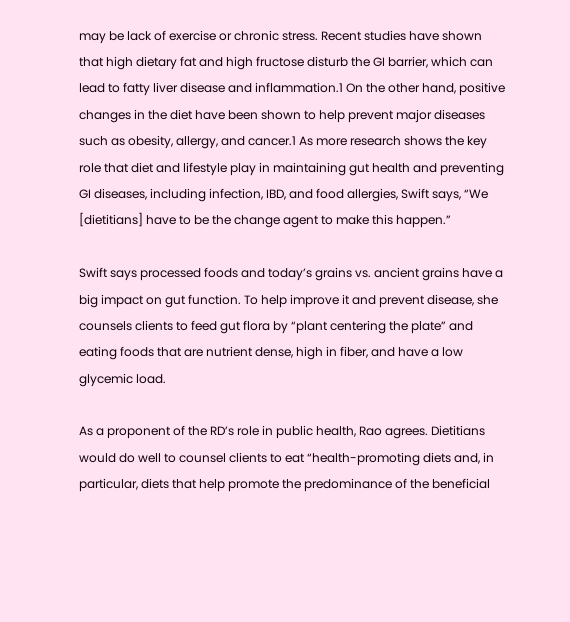may be lack of exercise or chronic stress. Recent studies have shown that high dietary fat and high fructose disturb the GI barrier, which can lead to fatty liver disease and inflammation.1 On the other hand, positive changes in the diet have been shown to help prevent major diseases such as obesity, allergy, and cancer.1 As more research shows the key role that diet and lifestyle play in maintaining gut health and preventing GI diseases, including infection, IBD, and food allergies, Swift says, “We [dietitians] have to be the change agent to make this happen.”

Swift says processed foods and today’s grains vs. ancient grains have a big impact on gut function. To help improve it and prevent disease, she counsels clients to feed gut flora by “plant centering the plate” and eating foods that are nutrient dense, high in fiber, and have a low glycemic load.

As a proponent of the RD’s role in public health, Rao agrees. Dietitians would do well to counsel clients to eat “health-promoting diets and, in particular, diets that help promote the predominance of the beneficial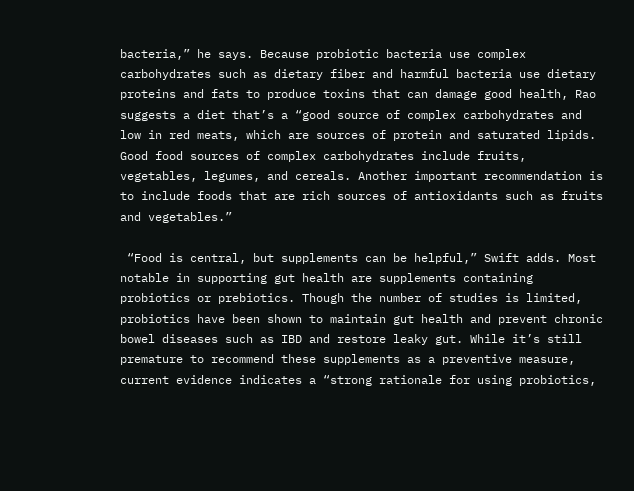bacteria,” he says. Because probiotic bacteria use complex carbohydrates such as dietary fiber and harmful bacteria use dietary proteins and fats to produce toxins that can damage good health, Rao suggests a diet that’s a “good source of complex carbohydrates and low in red meats, which are sources of protein and saturated lipids. Good food sources of complex carbohydrates include fruits, vegetables, legumes, and cereals. Another important recommendation is to include foods that are rich sources of antioxidants such as fruits and vegetables.”

 “Food is central, but supplements can be helpful,” Swift adds. Most notable in supporting gut health are supplements containing probiotics or prebiotics. Though the number of studies is limited, probiotics have been shown to maintain gut health and prevent chronic bowel diseases such as IBD and restore leaky gut. While it’s still premature to recommend these supplements as a preventive measure, current evidence indicates a “strong rationale for using probiotics,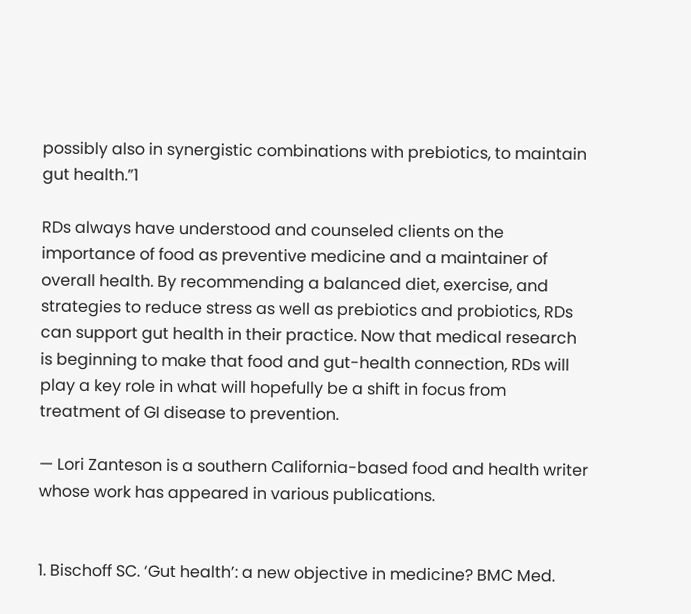possibly also in synergistic combinations with prebiotics, to maintain gut health.”1

RDs always have understood and counseled clients on the importance of food as preventive medicine and a maintainer of overall health. By recommending a balanced diet, exercise, and strategies to reduce stress as well as prebiotics and probiotics, RDs can support gut health in their practice. Now that medical research is beginning to make that food and gut-health connection, RDs will play a key role in what will hopefully be a shift in focus from treatment of GI disease to prevention.

— Lori Zanteson is a southern California-based food and health writer whose work has appeared in various publications.


1. Bischoff SC. ‘Gut health’: a new objective in medicine? BMC Med.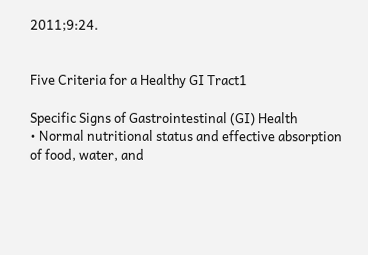2011;9:24.


Five Criteria for a Healthy GI Tract1

Specific Signs of Gastrointestinal (GI) Health
• Normal nutritional status and effective absorption of food, water, and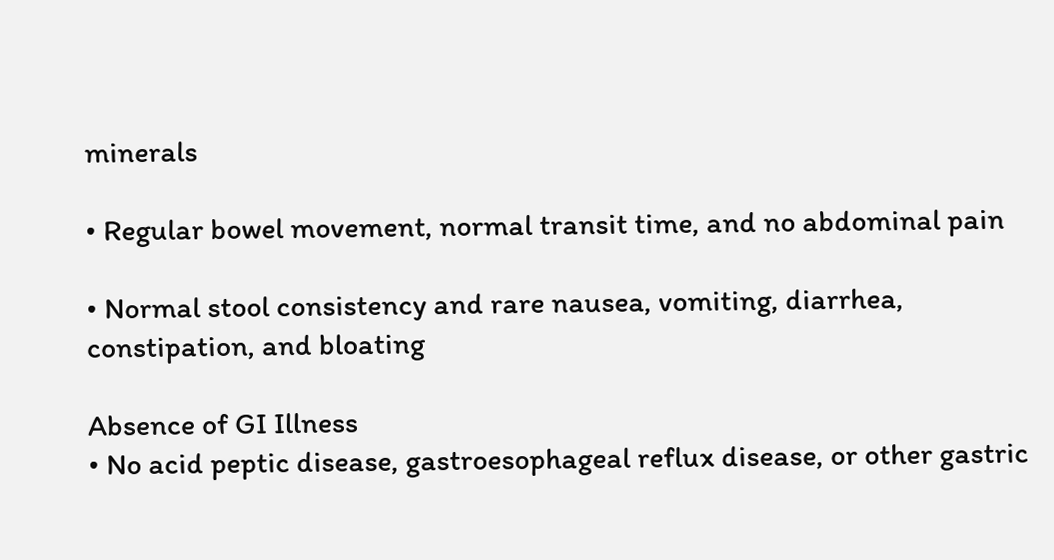minerals

• Regular bowel movement, normal transit time, and no abdominal pain

• Normal stool consistency and rare nausea, vomiting, diarrhea, constipation, and bloating

Absence of GI Illness
• No acid peptic disease, gastroesophageal reflux disease, or other gastric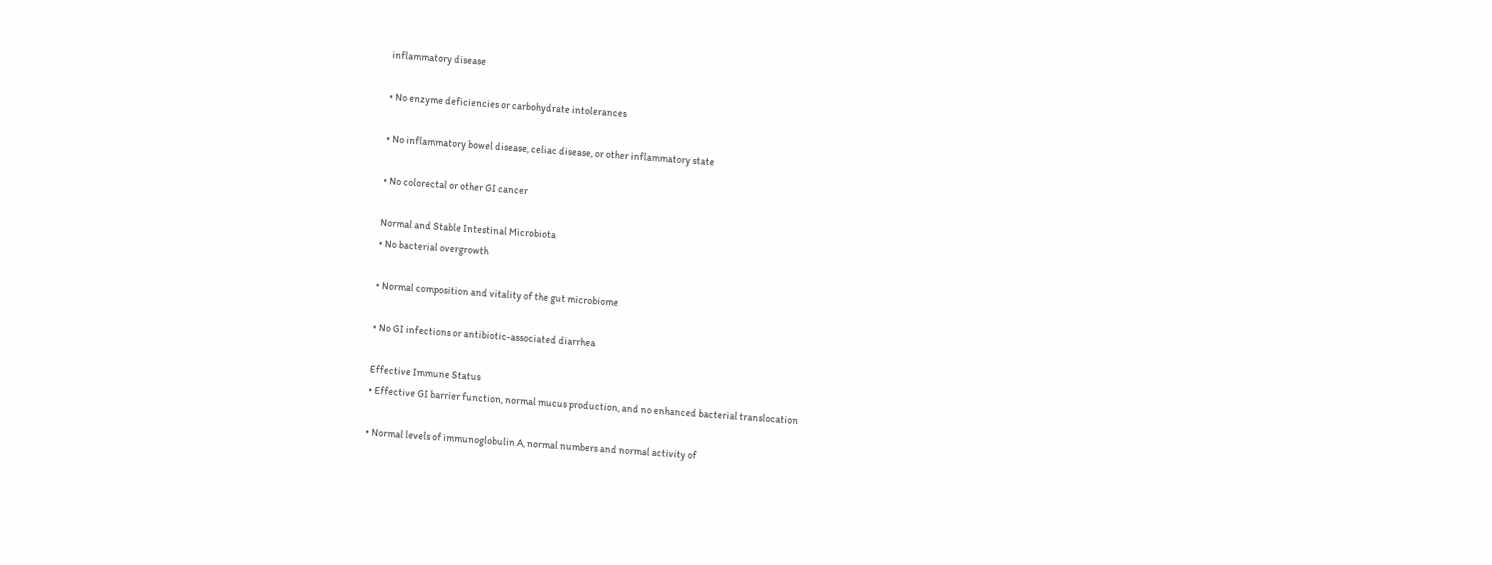inflammatory disease

• No enzyme deficiencies or carbohydrate intolerances

• No inflammatory bowel disease, celiac disease, or other inflammatory state

• No colorectal or other GI cancer

Normal and Stable Intestinal Microbiota
• No bacterial overgrowth

• Normal composition and vitality of the gut microbiome

• No GI infections or antibiotic-associated diarrhea

Effective Immune Status
• Effective GI barrier function, normal mucus production, and no enhanced bacterial translocation

• Normal levels of immunoglobulin A, normal numbers and normal activity of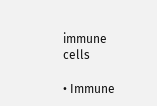immune cells

• Immune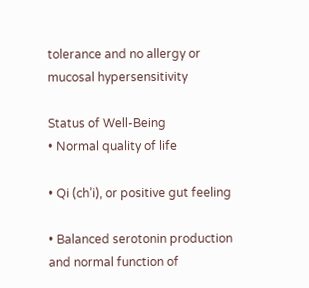tolerance and no allergy or mucosal hypersensitivity

Status of Well-Being
• Normal quality of life

• Qi (ch’i), or positive gut feeling

• Balanced serotonin production and normal function of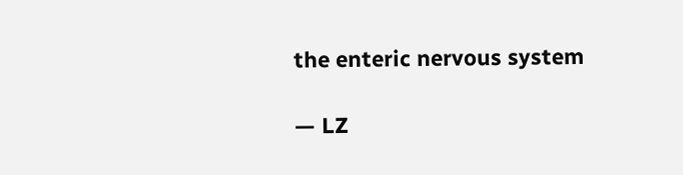the enteric nervous system

— LZ